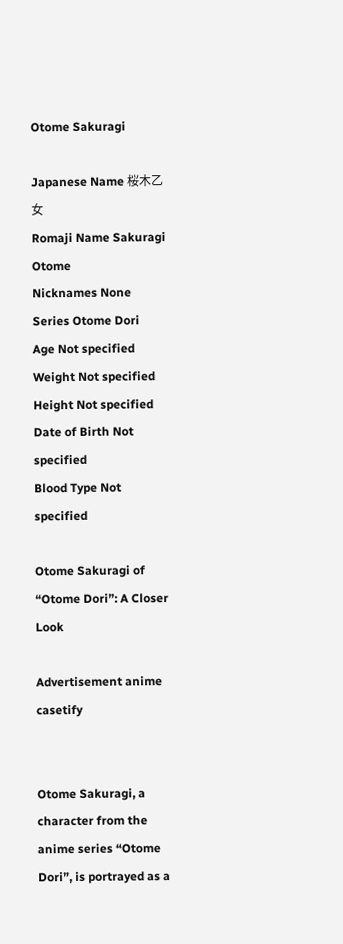Otome Sakuragi

Japanese Name 桜木乙女
Romaji Name Sakuragi Otome
Nicknames None
Series Otome Dori
Age Not specified
Weight Not specified
Height Not specified
Date of Birth Not specified
Blood Type Not specified

Otome Sakuragi of “Otome Dori”: A Closer Look

Advertisement anime casetify


Otome Sakuragi, a character from the anime series “Otome Dori”, is portrayed as a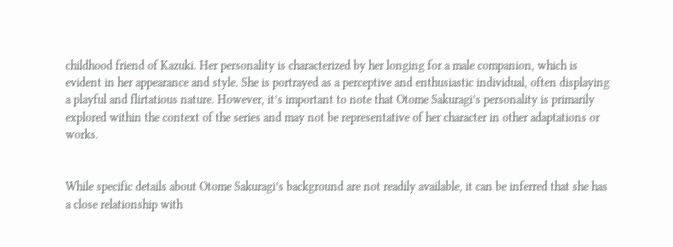childhood friend of Kazuki. Her personality is characterized by her longing for a male companion, which is evident in her appearance and style. She is portrayed as a perceptive and enthusiastic individual, often displaying a playful and flirtatious nature. However, it’s important to note that Otome Sakuragi’s personality is primarily explored within the context of the series and may not be representative of her character in other adaptations or works.


While specific details about Otome Sakuragi’s background are not readily available, it can be inferred that she has a close relationship with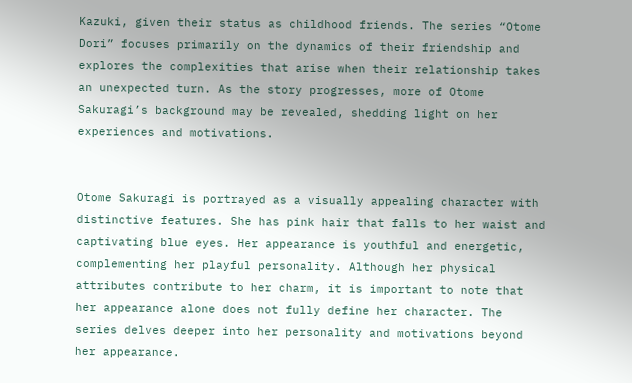Kazuki, given their status as childhood friends. The series “Otome Dori” focuses primarily on the dynamics of their friendship and explores the complexities that arise when their relationship takes an unexpected turn. As the story progresses, more of Otome Sakuragi’s background may be revealed, shedding light on her experiences and motivations.


Otome Sakuragi is portrayed as a visually appealing character with distinctive features. She has pink hair that falls to her waist and captivating blue eyes. Her appearance is youthful and energetic, complementing her playful personality. Although her physical attributes contribute to her charm, it is important to note that her appearance alone does not fully define her character. The series delves deeper into her personality and motivations beyond her appearance.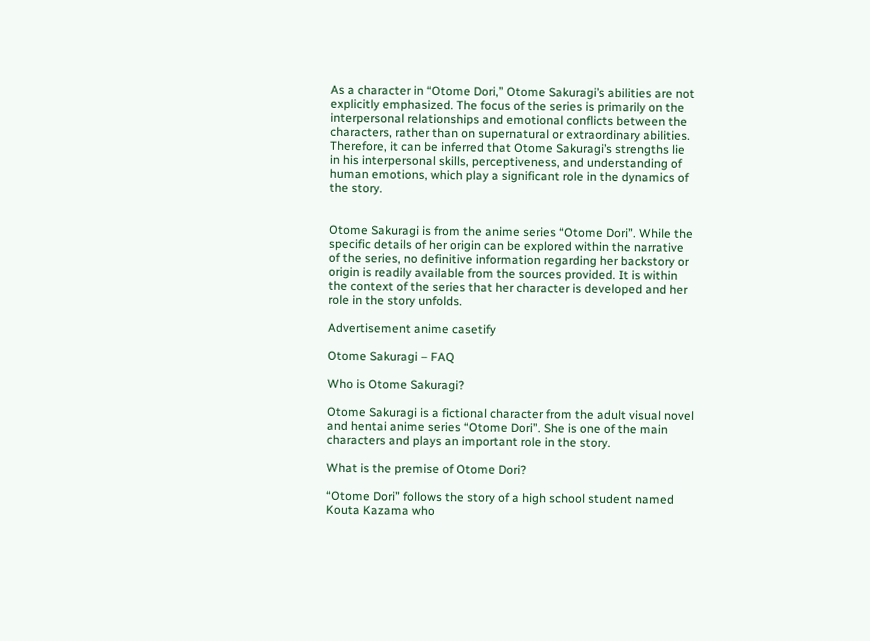As a character in “Otome Dori,” Otome Sakuragi’s abilities are not explicitly emphasized. The focus of the series is primarily on the interpersonal relationships and emotional conflicts between the characters, rather than on supernatural or extraordinary abilities. Therefore, it can be inferred that Otome Sakuragi’s strengths lie in his interpersonal skills, perceptiveness, and understanding of human emotions, which play a significant role in the dynamics of the story.


Otome Sakuragi is from the anime series “Otome Dori”. While the specific details of her origin can be explored within the narrative of the series, no definitive information regarding her backstory or origin is readily available from the sources provided. It is within the context of the series that her character is developed and her role in the story unfolds.

Advertisement anime casetify

Otome Sakuragi – FAQ

Who is Otome Sakuragi?

Otome Sakuragi is a fictional character from the adult visual novel and hentai anime series “Otome Dori”. She is one of the main characters and plays an important role in the story.

What is the premise of Otome Dori?

“Otome Dori” follows the story of a high school student named Kouta Kazama who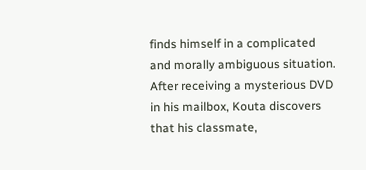finds himself in a complicated and morally ambiguous situation. After receiving a mysterious DVD in his mailbox, Kouta discovers that his classmate,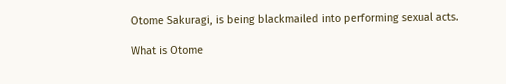Otome Sakuragi, is being blackmailed into performing sexual acts.

What is Otome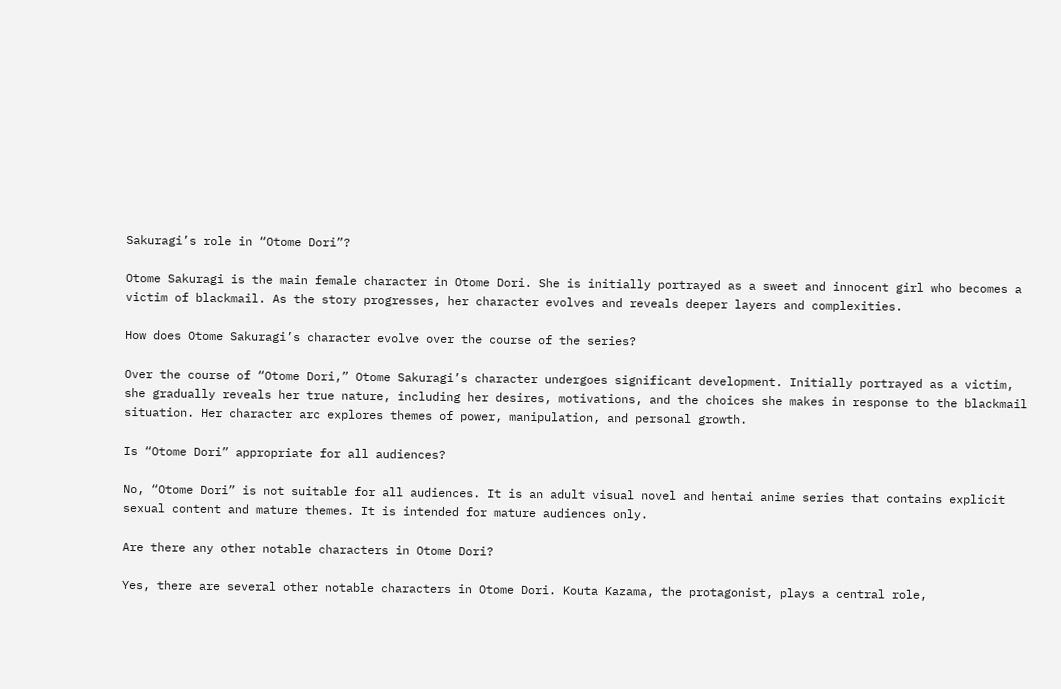Sakuragi’s role in “Otome Dori”?

Otome Sakuragi is the main female character in Otome Dori. She is initially portrayed as a sweet and innocent girl who becomes a victim of blackmail. As the story progresses, her character evolves and reveals deeper layers and complexities.

How does Otome Sakuragi’s character evolve over the course of the series?

Over the course of “Otome Dori,” Otome Sakuragi’s character undergoes significant development. Initially portrayed as a victim, she gradually reveals her true nature, including her desires, motivations, and the choices she makes in response to the blackmail situation. Her character arc explores themes of power, manipulation, and personal growth.

Is “Otome Dori” appropriate for all audiences?

No, “Otome Dori” is not suitable for all audiences. It is an adult visual novel and hentai anime series that contains explicit sexual content and mature themes. It is intended for mature audiences only.

Are there any other notable characters in Otome Dori?

Yes, there are several other notable characters in Otome Dori. Kouta Kazama, the protagonist, plays a central role,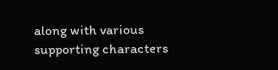along with various supporting characters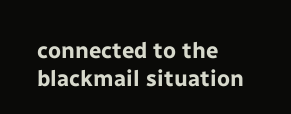connected to the blackmail situation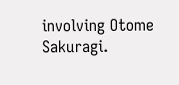involving Otome Sakuragi.